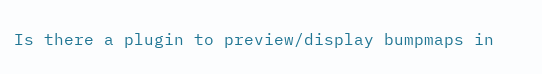Is there a plugin to preview/display bumpmaps in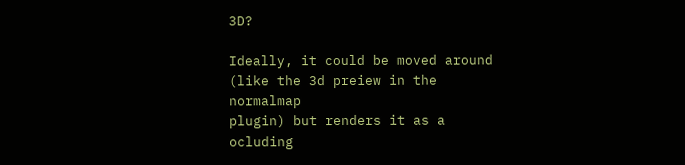3D?

Ideally, it could be moved around (like the 3d preiew in the normalmap
plugin) but renders it as a ocluding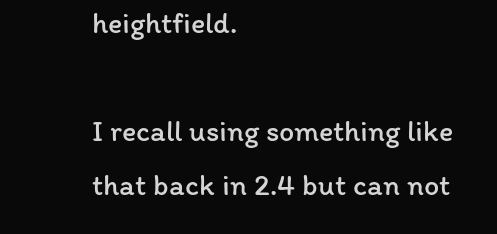heightfield.

I recall using something like that back in 2.4 but can not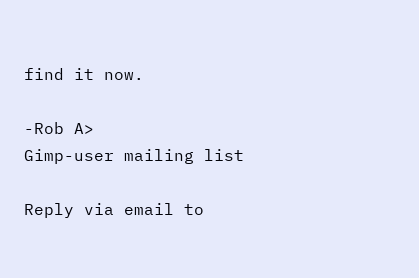find it now.

-Rob A>
Gimp-user mailing list

Reply via email to